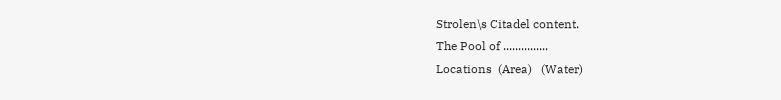Strolen\s Citadel content.
The Pool of ...............
Locations  (Area)   (Water)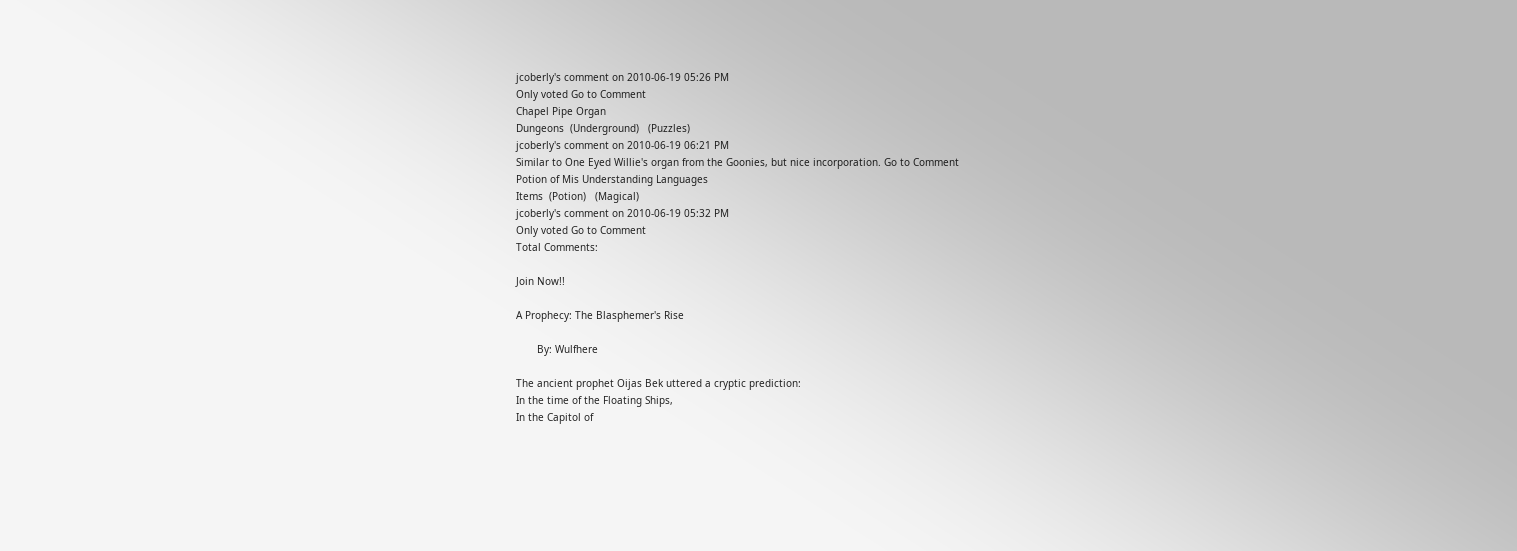jcoberly's comment on 2010-06-19 05:26 PM
Only voted Go to Comment
Chapel Pipe Organ
Dungeons  (Underground)   (Puzzles)
jcoberly's comment on 2010-06-19 06:21 PM
Similar to One Eyed Willie's organ from the Goonies, but nice incorporation. Go to Comment
Potion of Mis Understanding Languages
Items  (Potion)   (Magical)
jcoberly's comment on 2010-06-19 05:32 PM
Only voted Go to Comment
Total Comments:

Join Now!!

A Prophecy: The Blasphemer's Rise

       By: Wulfhere

The ancient prophet Oijas Bek uttered a cryptic prediction:
In the time of the Floating Ships,
In the Capitol of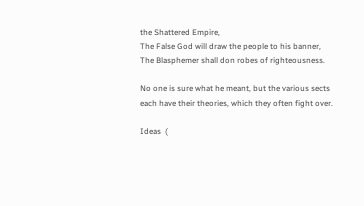the Shattered Empire,
The False God will draw the people to his banner,
The Blasphemer shall don robes of righteousness.

No one is sure what he meant, but the various sects each have their theories, which they often fight over.

Ideas  (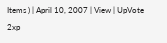Items ) | April 10, 2007 | View | UpVote 2xp